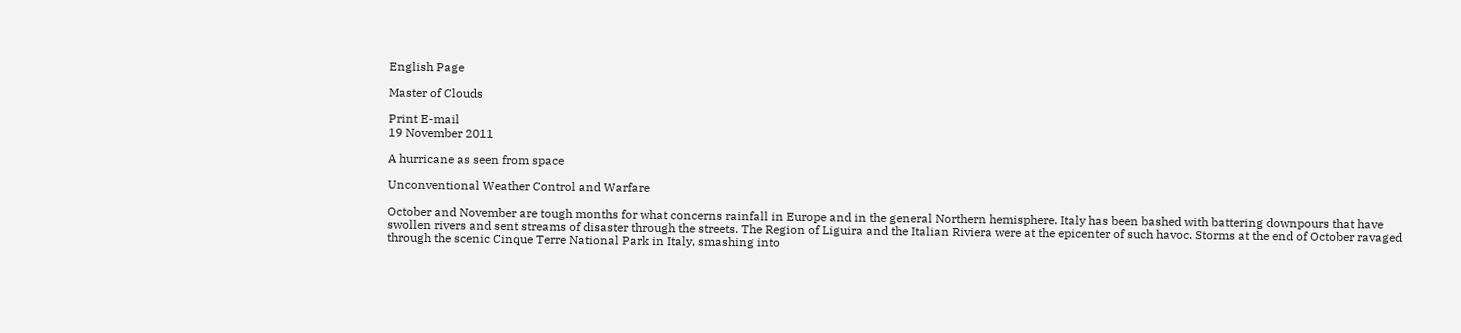English Page

Master of Clouds

Print E-mail
19 November 2011

A hurricane as seen from space

Unconventional Weather Control and Warfare

October and November are tough months for what concerns rainfall in Europe and in the general Northern hemisphere. Italy has been bashed with battering downpours that have swollen rivers and sent streams of disaster through the streets. The Region of Liguira and the Italian Riviera were at the epicenter of such havoc. Storms at the end of October ravaged through the scenic Cinque Terre National Park in Italy, smashing into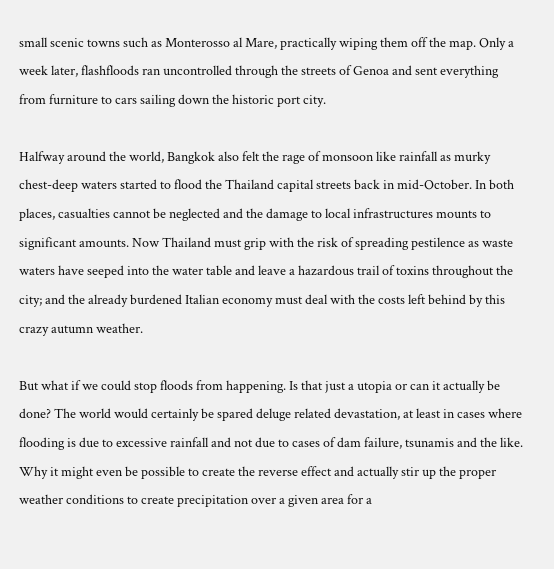small scenic towns such as Monterosso al Mare, practically wiping them off the map. Only a week later, flashfloods ran uncontrolled through the streets of Genoa and sent everything from furniture to cars sailing down the historic port city.

Halfway around the world, Bangkok also felt the rage of monsoon like rainfall as murky chest-deep waters started to flood the Thailand capital streets back in mid-October. In both places, casualties cannot be neglected and the damage to local infrastructures mounts to significant amounts. Now Thailand must grip with the risk of spreading pestilence as waste waters have seeped into the water table and leave a hazardous trail of toxins throughout the city; and the already burdened Italian economy must deal with the costs left behind by this crazy autumn weather.

But what if we could stop floods from happening. Is that just a utopia or can it actually be done? The world would certainly be spared deluge related devastation, at least in cases where flooding is due to excessive rainfall and not due to cases of dam failure, tsunamis and the like. Why it might even be possible to create the reverse effect and actually stir up the proper weather conditions to create precipitation over a given area for a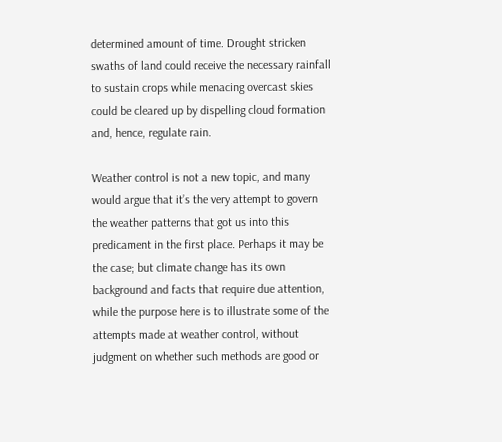determined amount of time. Drought stricken swaths of land could receive the necessary rainfall to sustain crops while menacing overcast skies could be cleared up by dispelling cloud formation and, hence, regulate rain.

Weather control is not a new topic, and many would argue that it’s the very attempt to govern the weather patterns that got us into this predicament in the first place. Perhaps it may be the case; but climate change has its own background and facts that require due attention, while the purpose here is to illustrate some of the attempts made at weather control, without judgment on whether such methods are good or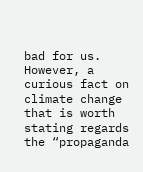bad for us. However, a curious fact on climate change that is worth stating regards the “propaganda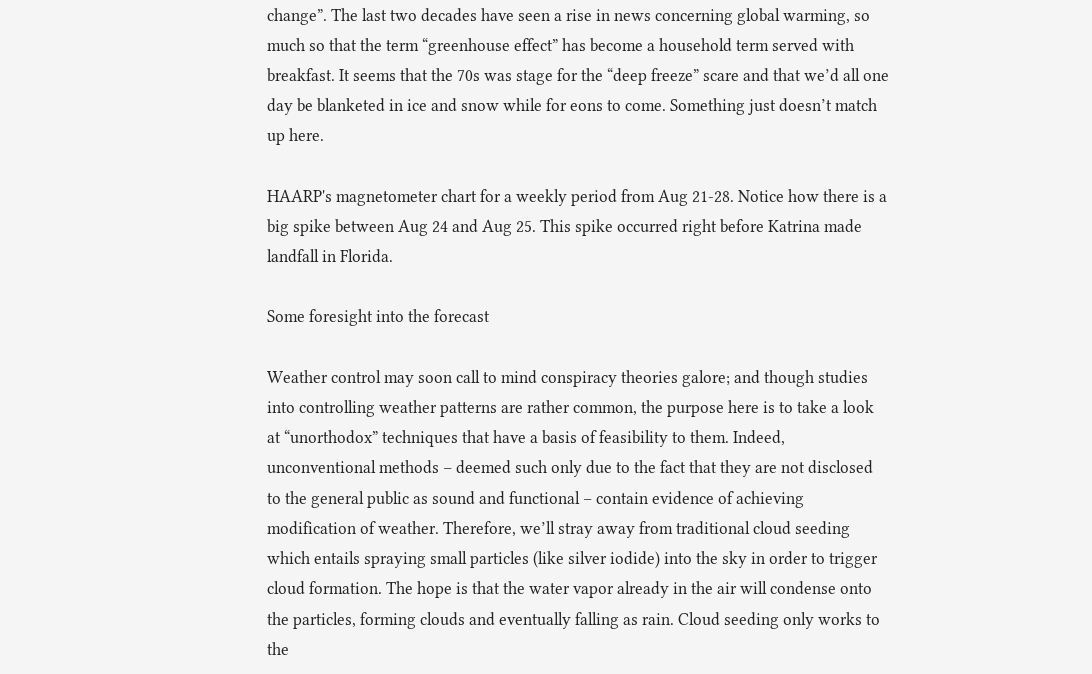change”. The last two decades have seen a rise in news concerning global warming, so much so that the term “greenhouse effect” has become a household term served with breakfast. It seems that the 70s was stage for the “deep freeze” scare and that we’d all one day be blanketed in ice and snow while for eons to come. Something just doesn’t match up here.

HAARP's magnetometer chart for a weekly period from Aug 21-28. Notice how there is a big spike between Aug 24 and Aug 25. This spike occurred right before Katrina made landfall in Florida.

Some foresight into the forecast

Weather control may soon call to mind conspiracy theories galore; and though studies into controlling weather patterns are rather common, the purpose here is to take a look at “unorthodox” techniques that have a basis of feasibility to them. Indeed, unconventional methods – deemed such only due to the fact that they are not disclosed to the general public as sound and functional – contain evidence of achieving modification of weather. Therefore, we’ll stray away from traditional cloud seeding which entails spraying small particles (like silver iodide) into the sky in order to trigger cloud formation. The hope is that the water vapor already in the air will condense onto the particles, forming clouds and eventually falling as rain. Cloud seeding only works to the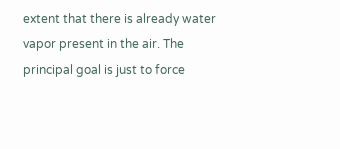extent that there is already water vapor present in the air. The principal goal is just to force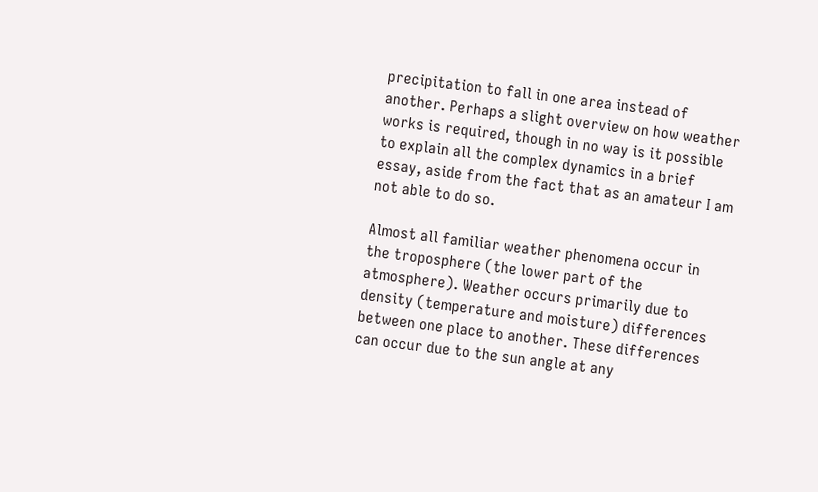precipitation to fall in one area instead of another. Perhaps a slight overview on how weather works is required, though in no way is it possible to explain all the complex dynamics in a brief essay, aside from the fact that as an amateur I am not able to do so.

Almost all familiar weather phenomena occur in the troposphere (the lower part of the atmosphere). Weather occurs primarily due to density (temperature and moisture) differences between one place to another. These differences can occur due to the sun angle at any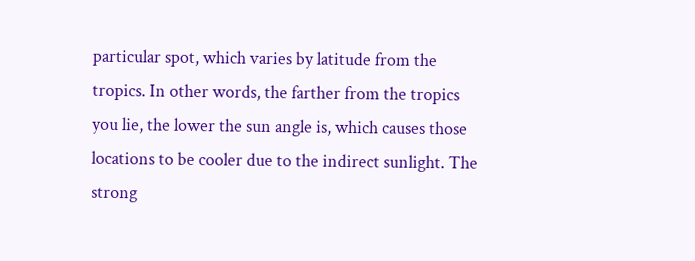particular spot, which varies by latitude from the tropics. In other words, the farther from the tropics you lie, the lower the sun angle is, which causes those locations to be cooler due to the indirect sunlight. The strong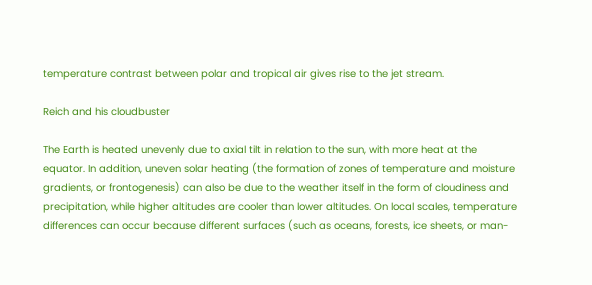temperature contrast between polar and tropical air gives rise to the jet stream.

Reich and his cloudbuster

The Earth is heated unevenly due to axial tilt in relation to the sun, with more heat at the equator. In addition, uneven solar heating (the formation of zones of temperature and moisture gradients, or frontogenesis) can also be due to the weather itself in the form of cloudiness and precipitation, while higher altitudes are cooler than lower altitudes. On local scales, temperature differences can occur because different surfaces (such as oceans, forests, ice sheets, or man-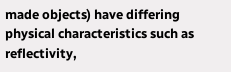made objects) have differing physical characteristics such as reflectivity,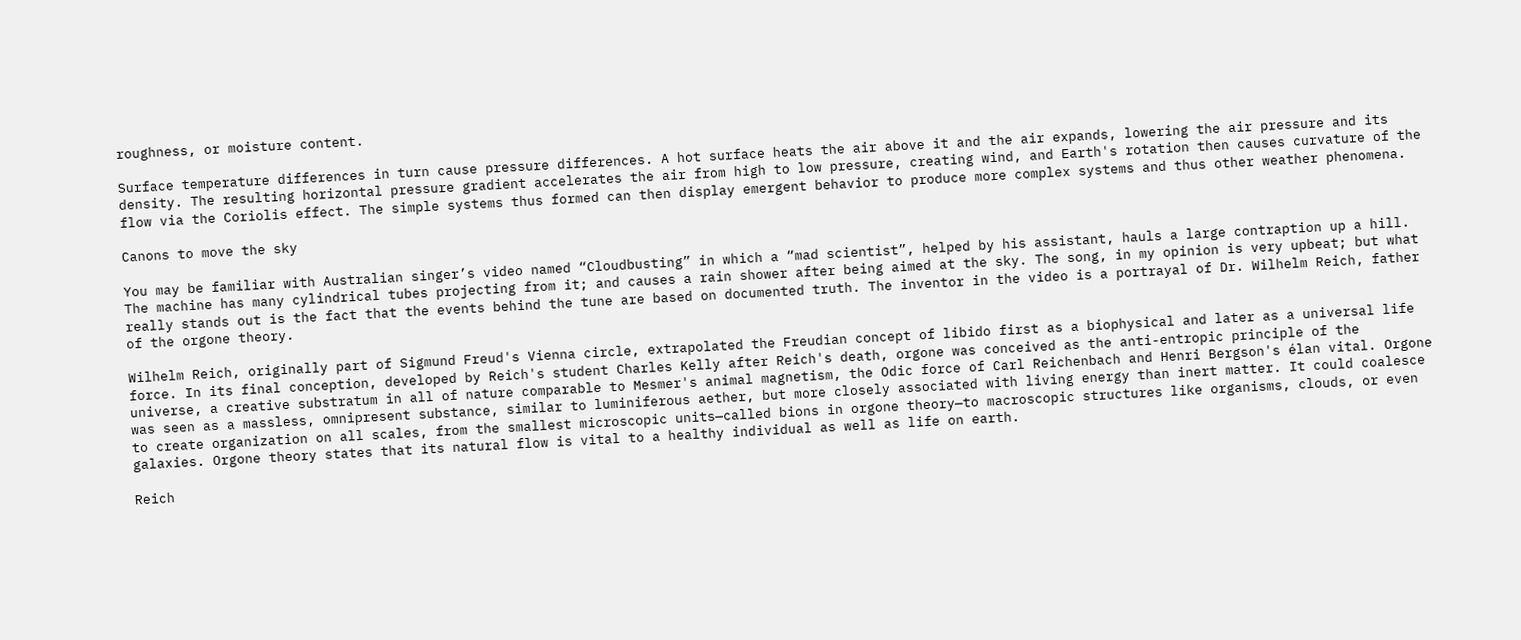roughness, or moisture content.

Surface temperature differences in turn cause pressure differences. A hot surface heats the air above it and the air expands, lowering the air pressure and its density. The resulting horizontal pressure gradient accelerates the air from high to low pressure, creating wind, and Earth's rotation then causes curvature of the flow via the Coriolis effect. The simple systems thus formed can then display emergent behavior to produce more complex systems and thus other weather phenomena.

Canons to move the sky

You may be familiar with Australian singer’s video named “Cloudbusting” in which a “mad scientist”, helped by his assistant, hauls a large contraption up a hill. The machine has many cylindrical tubes projecting from it; and causes a rain shower after being aimed at the sky. The song, in my opinion is very upbeat; but what really stands out is the fact that the events behind the tune are based on documented truth. The inventor in the video is a portrayal of Dr. Wilhelm Reich, father of the orgone theory.

Wilhelm Reich, originally part of Sigmund Freud's Vienna circle, extrapolated the Freudian concept of libido first as a biophysical and later as a universal life force. In its final conception, developed by Reich's student Charles Kelly after Reich's death, orgone was conceived as the anti-entropic principle of the universe, a creative substratum in all of nature comparable to Mesmer's animal magnetism, the Odic force of Carl Reichenbach and Henri Bergson's élan vital. Orgone was seen as a massless, omnipresent substance, similar to luminiferous aether, but more closely associated with living energy than inert matter. It could coalesce to create organization on all scales, from the smallest microscopic units—called bions in orgone theory—to macroscopic structures like organisms, clouds, or even galaxies. Orgone theory states that its natural flow is vital to a healthy individual as well as life on earth.

Reich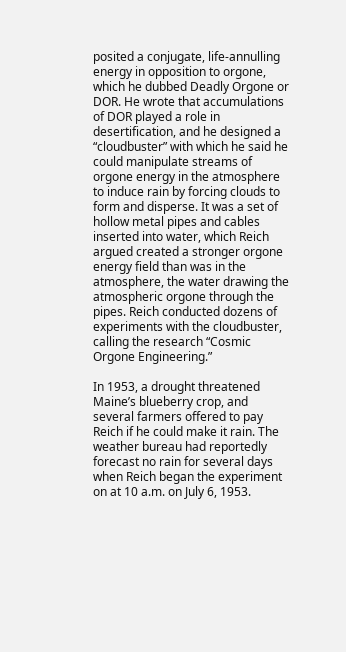posited a conjugate, life-annulling energy in opposition to orgone, which he dubbed Deadly Orgone or DOR. He wrote that accumulations of DOR played a role in desertification, and he designed a “cloudbuster” with which he said he could manipulate streams of orgone energy in the atmosphere to induce rain by forcing clouds to form and disperse. It was a set of hollow metal pipes and cables inserted into water, which Reich argued created a stronger orgone energy field than was in the atmosphere, the water drawing the atmospheric orgone through the pipes. Reich conducted dozens of experiments with the cloudbuster, calling the research “Cosmic Orgone Engineering.”

In 1953, a drought threatened Maine’s blueberry crop, and several farmers offered to pay Reich if he could make it rain. The weather bureau had reportedly forecast no rain for several days when Reich began the experiment on at 10 a.m. on July 6, 1953.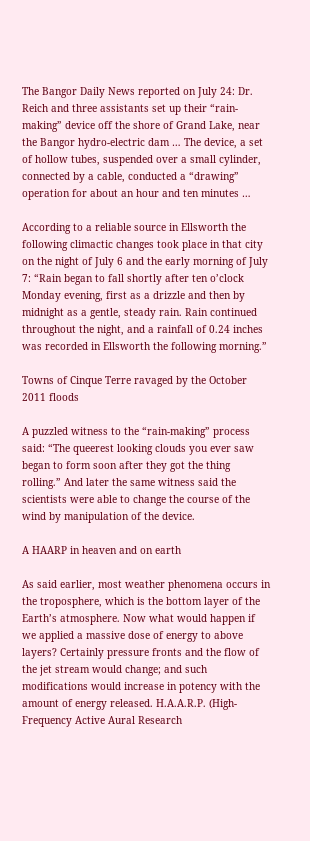The Bangor Daily News reported on July 24: Dr. Reich and three assistants set up their “rain-making” device off the shore of Grand Lake, near the Bangor hydro-electric dam … The device, a set of hollow tubes, suspended over a small cylinder, connected by a cable, conducted a “drawing” operation for about an hour and ten minutes …

According to a reliable source in Ellsworth the following climactic changes took place in that city on the night of July 6 and the early morning of July 7: “Rain began to fall shortly after ten o’clock Monday evening, first as a drizzle and then by midnight as a gentle, steady rain. Rain continued throughout the night, and a rainfall of 0.24 inches was recorded in Ellsworth the following morning.”

Towns of Cinque Terre ravaged by the October 2011 floods

A puzzled witness to the “rain-making” process said: “The queerest looking clouds you ever saw began to form soon after they got the thing rolling.” And later the same witness said the scientists were able to change the course of the wind by manipulation of the device.

A HAARP in heaven and on earth

As said earlier, most weather phenomena occurs in the troposphere, which is the bottom layer of the Earth’s atmosphere. Now what would happen if we applied a massive dose of energy to above layers? Certainly pressure fronts and the flow of the jet stream would change; and such modifications would increase in potency with the amount of energy released. H.A.A.R.P. (High-Frequency Active Aural Research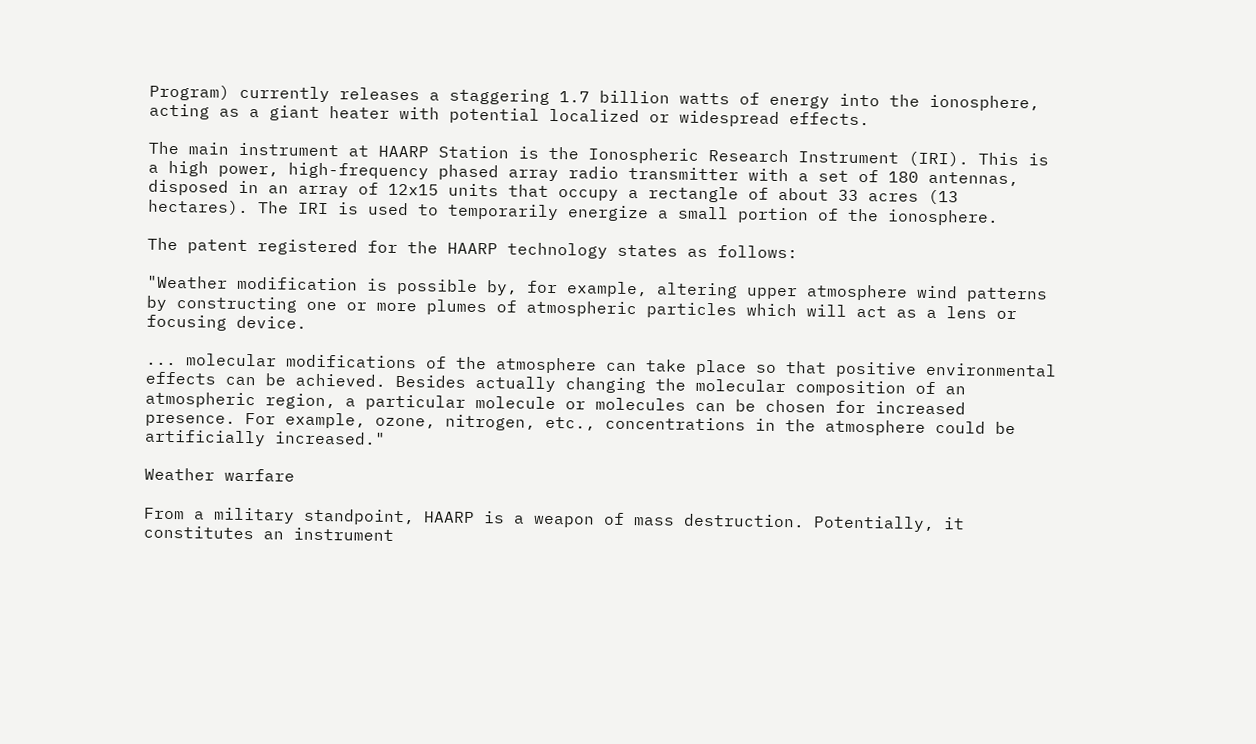Program) currently releases a staggering 1.7 billion watts of energy into the ionosphere, acting as a giant heater with potential localized or widespread effects.

The main instrument at HAARP Station is the Ionospheric Research Instrument (IRI). This is a high power, high-frequency phased array radio transmitter with a set of 180 antennas, disposed in an array of 12x15 units that occupy a rectangle of about 33 acres (13 hectares). The IRI is used to temporarily energize a small portion of the ionosphere.

The patent registered for the HAARP technology states as follows:

"Weather modification is possible by, for example, altering upper atmosphere wind patterns by constructing one or more plumes of atmospheric particles which will act as a lens or focusing device.

... molecular modifications of the atmosphere can take place so that positive environmental effects can be achieved. Besides actually changing the molecular composition of an atmospheric region, a particular molecule or molecules can be chosen for increased presence. For example, ozone, nitrogen, etc., concentrations in the atmosphere could be artificially increased."

Weather warfare

From a military standpoint, HAARP is a weapon of mass destruction. Potentially, it constitutes an instrument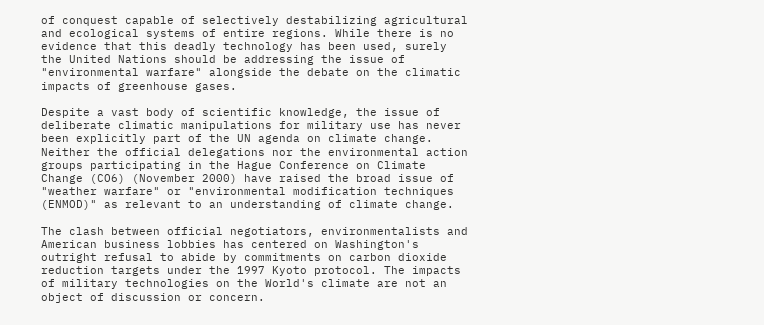of conquest capable of selectively destabilizing agricultural and ecological systems of entire regions. While there is no evidence that this deadly technology has been used, surely the United Nations should be addressing the issue of "environmental warfare" alongside the debate on the climatic impacts of greenhouse gases.

Despite a vast body of scientific knowledge, the issue of deliberate climatic manipulations for military use has never been explicitly part of the UN agenda on climate change. Neither the official delegations nor the environmental action groups participating in the Hague Conference on Climate Change (CO6) (November 2000) have raised the broad issue of "weather warfare" or "environmental modification techniques (ENMOD)" as relevant to an understanding of climate change.

The clash between official negotiators, environmentalists and American business lobbies has centered on Washington's outright refusal to abide by commitments on carbon dioxide reduction targets under the 1997 Kyoto protocol. The impacts of military technologies on the World's climate are not an object of discussion or concern.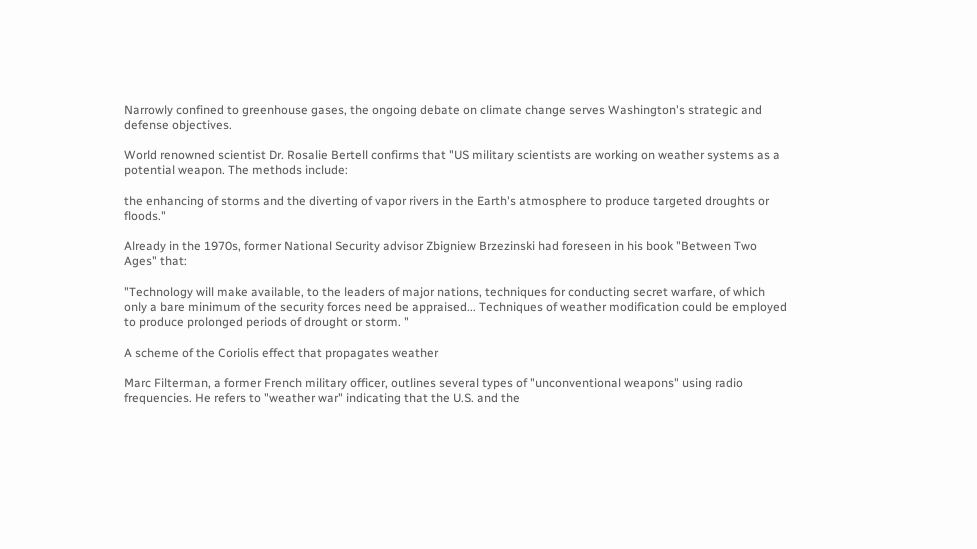Narrowly confined to greenhouse gases, the ongoing debate on climate change serves Washington's strategic and defense objectives.

World renowned scientist Dr. Rosalie Bertell confirms that "US military scientists are working on weather systems as a potential weapon. The methods include:

the enhancing of storms and the diverting of vapor rivers in the Earth's atmosphere to produce targeted droughts or floods."

Already in the 1970s, former National Security advisor Zbigniew Brzezinski had foreseen in his book "Between Two Ages" that:

"Technology will make available, to the leaders of major nations, techniques for conducting secret warfare, of which only a bare minimum of the security forces need be appraised... Techniques of weather modification could be employed to produce prolonged periods of drought or storm. "

A scheme of the Coriolis effect that propagates weather

Marc Filterman, a former French military officer, outlines several types of "unconventional weapons" using radio frequencies. He refers to "weather war" indicating that the U.S. and the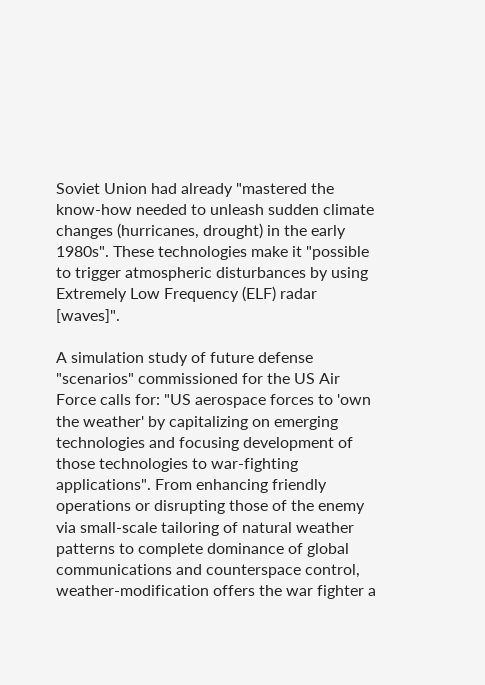Soviet Union had already "mastered the know-how needed to unleash sudden climate changes (hurricanes, drought) in the early 1980s". These technologies make it "possible to trigger atmospheric disturbances by using Extremely Low Frequency (ELF) radar [waves]".

A simulation study of future defense "scenarios" commissioned for the US Air Force calls for: "US aerospace forces to 'own the weather' by capitalizing on emerging technologies and focusing development of those technologies to war-fighting applications". From enhancing friendly operations or disrupting those of the enemy via small-scale tailoring of natural weather patterns to complete dominance of global communications and counterspace control, weather-modification offers the war fighter a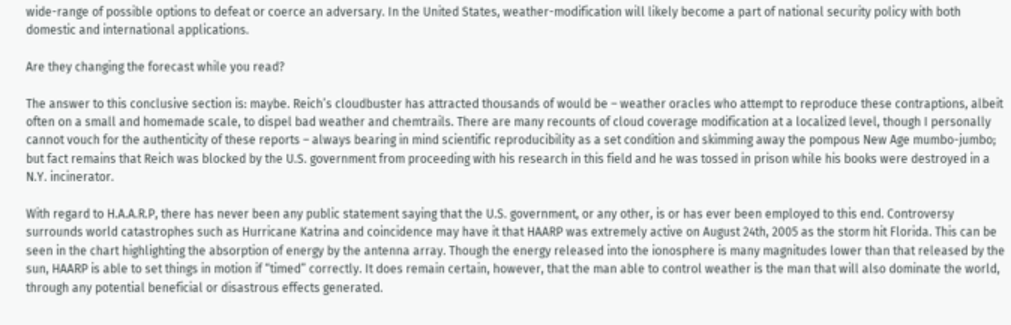wide-range of possible options to defeat or coerce an adversary. In the United States, weather-modification will likely become a part of national security policy with both domestic and international applications.

Are they changing the forecast while you read?

The answer to this conclusive section is: maybe. Reich’s cloudbuster has attracted thousands of would be – weather oracles who attempt to reproduce these contraptions, albeit often on a small and homemade scale, to dispel bad weather and chemtrails. There are many recounts of cloud coverage modification at a localized level, though I personally cannot vouch for the authenticity of these reports – always bearing in mind scientific reproducibility as a set condition and skimming away the pompous New Age mumbo-jumbo; but fact remains that Reich was blocked by the U.S. government from proceeding with his research in this field and he was tossed in prison while his books were destroyed in a N.Y. incinerator.

With regard to H.A.A.R.P, there has never been any public statement saying that the U.S. government, or any other, is or has ever been employed to this end. Controversy surrounds world catastrophes such as Hurricane Katrina and coincidence may have it that HAARP was extremely active on August 24th, 2005 as the storm hit Florida. This can be seen in the chart highlighting the absorption of energy by the antenna array. Though the energy released into the ionosphere is many magnitudes lower than that released by the sun, HAARP is able to set things in motion if “timed” correctly. It does remain certain, however, that the man able to control weather is the man that will also dominate the world, through any potential beneficial or disastrous effects generated.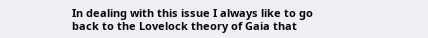In dealing with this issue I always like to go back to the Lovelock theory of Gaia that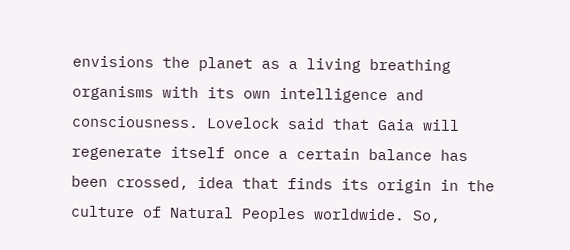envisions the planet as a living breathing organisms with its own intelligence and consciousness. Lovelock said that Gaia will regenerate itself once a certain balance has been crossed, idea that finds its origin in the culture of Natural Peoples worldwide. So,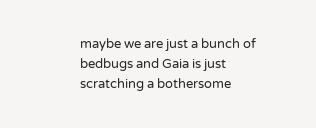maybe we are just a bunch of bedbugs and Gaia is just scratching a bothersome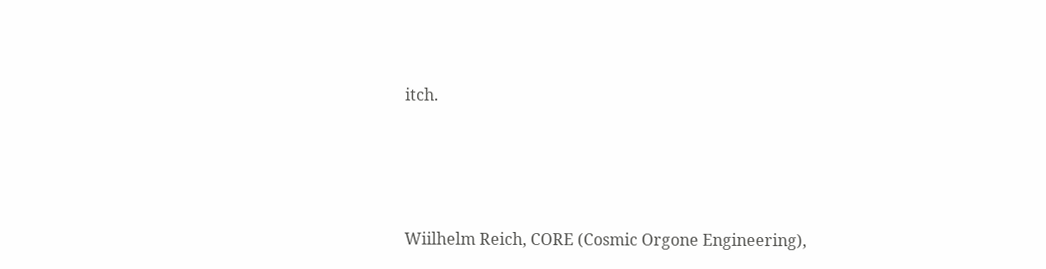itch.






Wiilhelm Reich, CORE (Cosmic Orgone Engineering),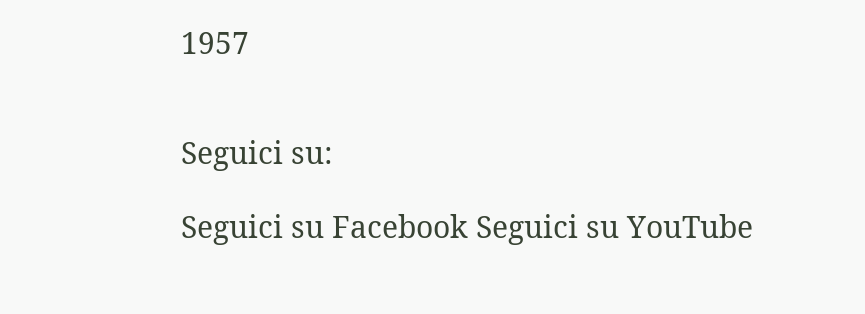1957


Seguici su:

Seguici su Facebook Seguici su YouTube